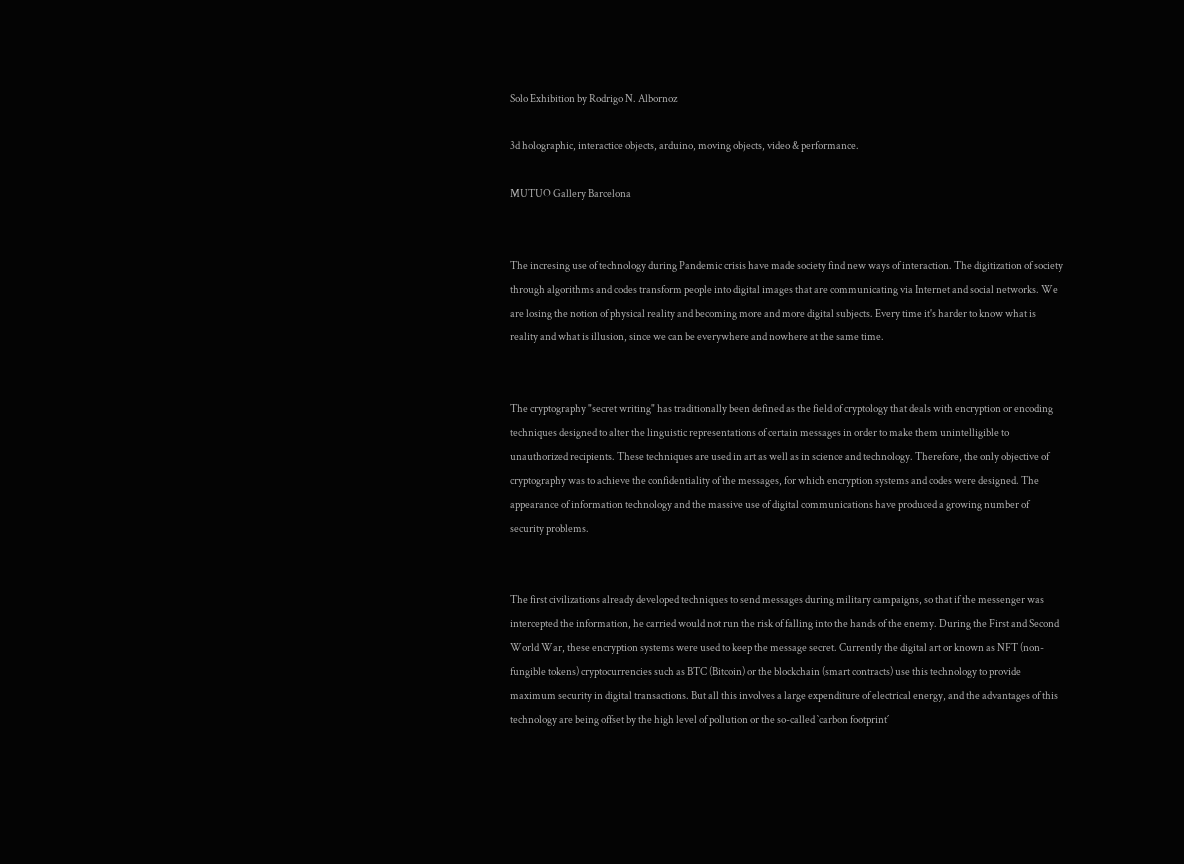Solo Exhibition by Rodrigo N. Albornoz

3d holographic, interactice objects, arduino, moving objects, video & performance.

MUTUO Gallery Barcelona


The incresing use of technology during Pandemic crisis have made society find new ways of interaction. The digitization of society through algorithms and codes transform people into digital images that are communicating via Internet and social networks. We are losing the notion of physical reality and becoming more and more digital subjects. Every time it's harder to know what is reality and what is illusion, since we can be everywhere and nowhere at the same time.


The cryptography "secret writing" has traditionally been defined as the field of cryptology that deals with encryption or encoding techniques designed to alter the linguistic representations of certain messages in order to make them unintelligible to unauthorized recipients. These techniques are used in art as well as in science and technology. Therefore, the only objective of cryptography was to achieve the confidentiality of the messages, for which encryption systems and codes were designed. The appearance of information technology and the massive use of digital communications have produced a growing number of security problems.


The first civilizations already developed techniques to send messages during military campaigns, so that if the messenger was intercepted the information, he carried would not run the risk of falling into the hands of the enemy. During the First and Second World War, these encryption systems were used to keep the message secret. Currently the digital art or known as NFT (non-fungible tokens) cryptocurrencies such as BTC (Bitcoin) or the blockchain (smart contracts) use this technology to provide maximum security in digital transactions. But all this involves a large expenditure of electrical energy, and the advantages of this technology are being offset by the high level of pollution or the so-called `carbon footprint´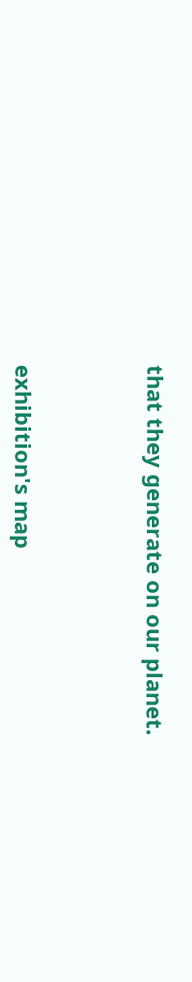that they generate on our planet.



exhibition's map